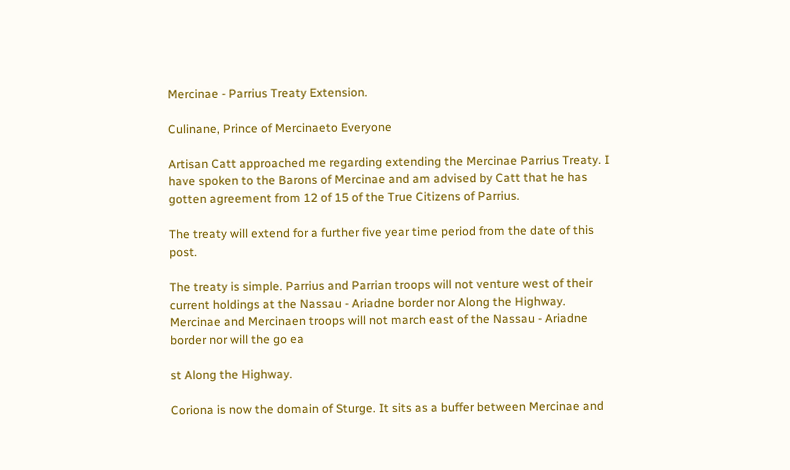Mercinae - Parrius Treaty Extension.

Culinane, Prince of Mercinaeto Everyone

Artisan Catt approached me regarding extending the Mercinae Parrius Treaty. I have spoken to the Barons of Mercinae and am advised by Catt that he has gotten agreement from 12 of 15 of the True Citizens of Parrius.

The treaty will extend for a further five year time period from the date of this post.

The treaty is simple. Parrius and Parrian troops will not venture west of their current holdings at the Nassau - Ariadne border nor Along the Highway. Mercinae and Mercinaen troops will not march east of the Nassau - Ariadne border nor will the go ea

st Along the Highway.

Coriona is now the domain of Sturge. It sits as a buffer between Mercinae and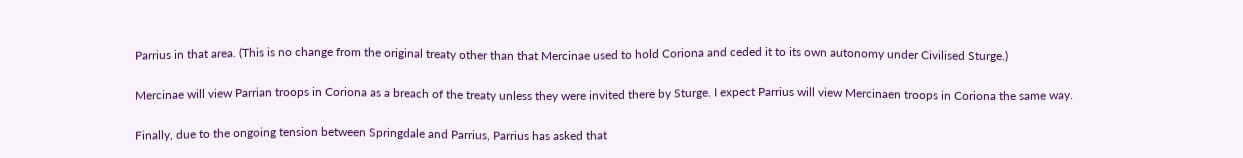Parrius in that area. (This is no change from the original treaty other than that Mercinae used to hold Coriona and ceded it to its own autonomy under Civilised Sturge.)

Mercinae will view Parrian troops in Coriona as a breach of the treaty unless they were invited there by Sturge. I expect Parrius will view Mercinaen troops in Coriona the same way.

Finally, due to the ongoing tension between Springdale and Parrius, Parrius has asked that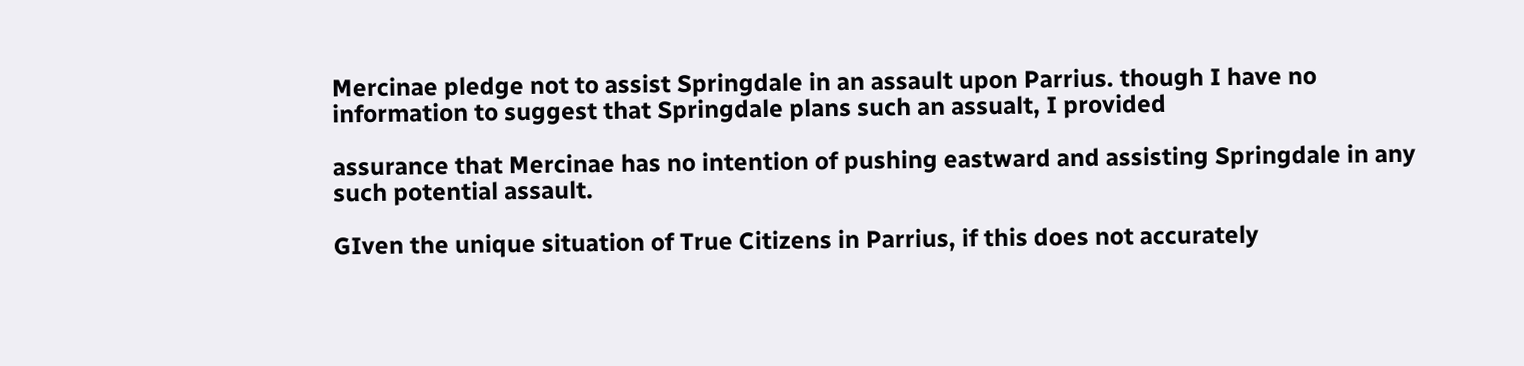Mercinae pledge not to assist Springdale in an assault upon Parrius. though I have no information to suggest that Springdale plans such an assualt, I provided

assurance that Mercinae has no intention of pushing eastward and assisting Springdale in any such potential assault.

GIven the unique situation of True Citizens in Parrius, if this does not accurately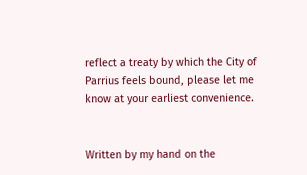reflect a treaty by which the City of Parrius feels bound, please let me know at your earliest convenience.


Written by my hand on the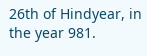26th of Hindyear, in the year 981.